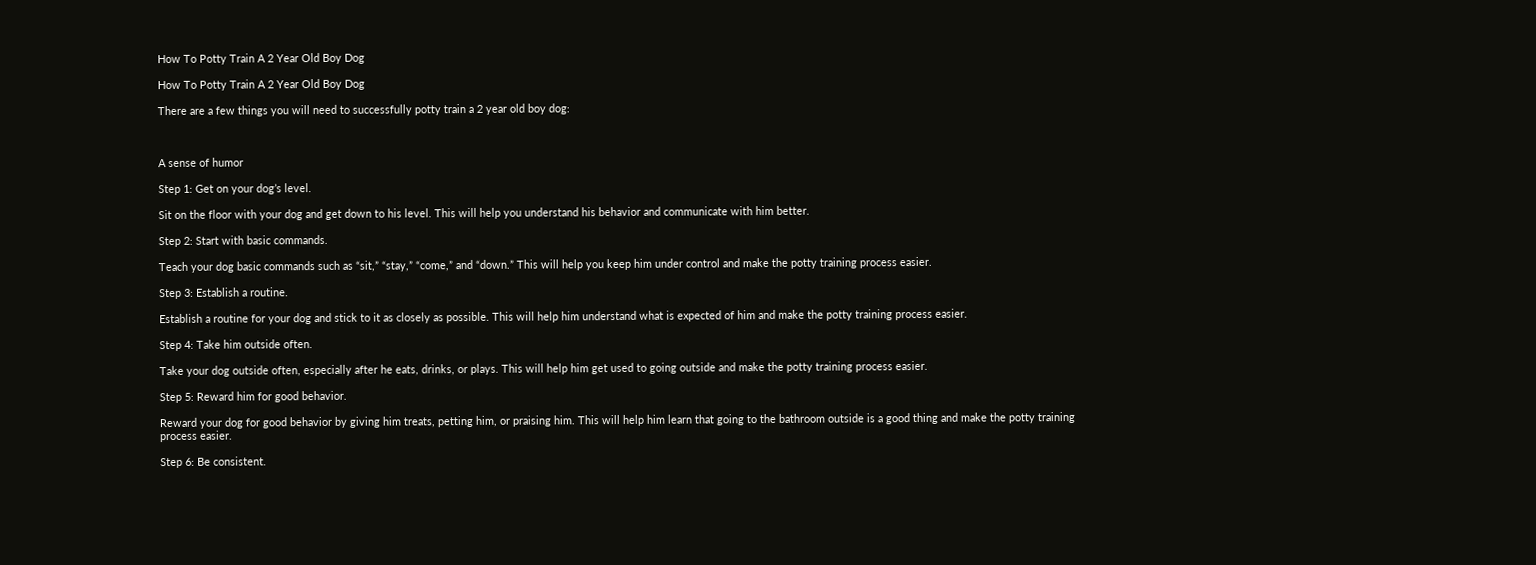How To Potty Train A 2 Year Old Boy Dog

How To Potty Train A 2 Year Old Boy Dog

There are a few things you will need to successfully potty train a 2 year old boy dog:



A sense of humor

Step 1: Get on your dog’s level.

Sit on the floor with your dog and get down to his level. This will help you understand his behavior and communicate with him better.

Step 2: Start with basic commands.

Teach your dog basic commands such as “sit,” “stay,” “come,” and “down.” This will help you keep him under control and make the potty training process easier.

Step 3: Establish a routine.

Establish a routine for your dog and stick to it as closely as possible. This will help him understand what is expected of him and make the potty training process easier.

Step 4: Take him outside often.

Take your dog outside often, especially after he eats, drinks, or plays. This will help him get used to going outside and make the potty training process easier.

Step 5: Reward him for good behavior.

Reward your dog for good behavior by giving him treats, petting him, or praising him. This will help him learn that going to the bathroom outside is a good thing and make the potty training process easier.

Step 6: Be consistent.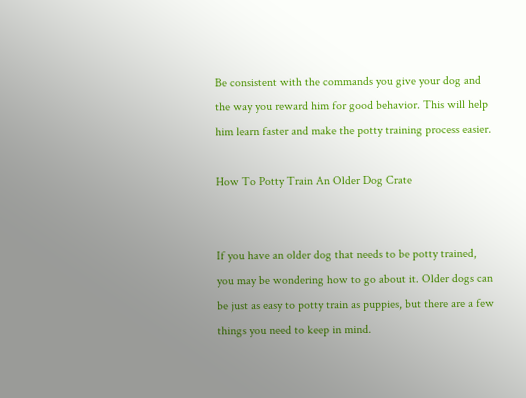Be consistent with the commands you give your dog and the way you reward him for good behavior. This will help him learn faster and make the potty training process easier.

How To Potty Train An Older Dog Crate


If you have an older dog that needs to be potty trained, you may be wondering how to go about it. Older dogs can be just as easy to potty train as puppies, but there are a few things you need to keep in mind.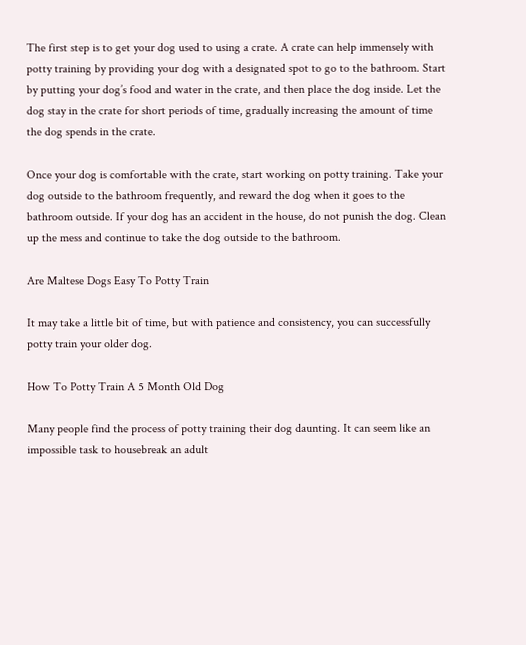The first step is to get your dog used to using a crate. A crate can help immensely with potty training by providing your dog with a designated spot to go to the bathroom. Start by putting your dog’s food and water in the crate, and then place the dog inside. Let the dog stay in the crate for short periods of time, gradually increasing the amount of time the dog spends in the crate.

Once your dog is comfortable with the crate, start working on potty training. Take your dog outside to the bathroom frequently, and reward the dog when it goes to the bathroom outside. If your dog has an accident in the house, do not punish the dog. Clean up the mess and continue to take the dog outside to the bathroom.

Are Maltese Dogs Easy To Potty Train

It may take a little bit of time, but with patience and consistency, you can successfully potty train your older dog.

How To Potty Train A 5 Month Old Dog

Many people find the process of potty training their dog daunting. It can seem like an impossible task to housebreak an adult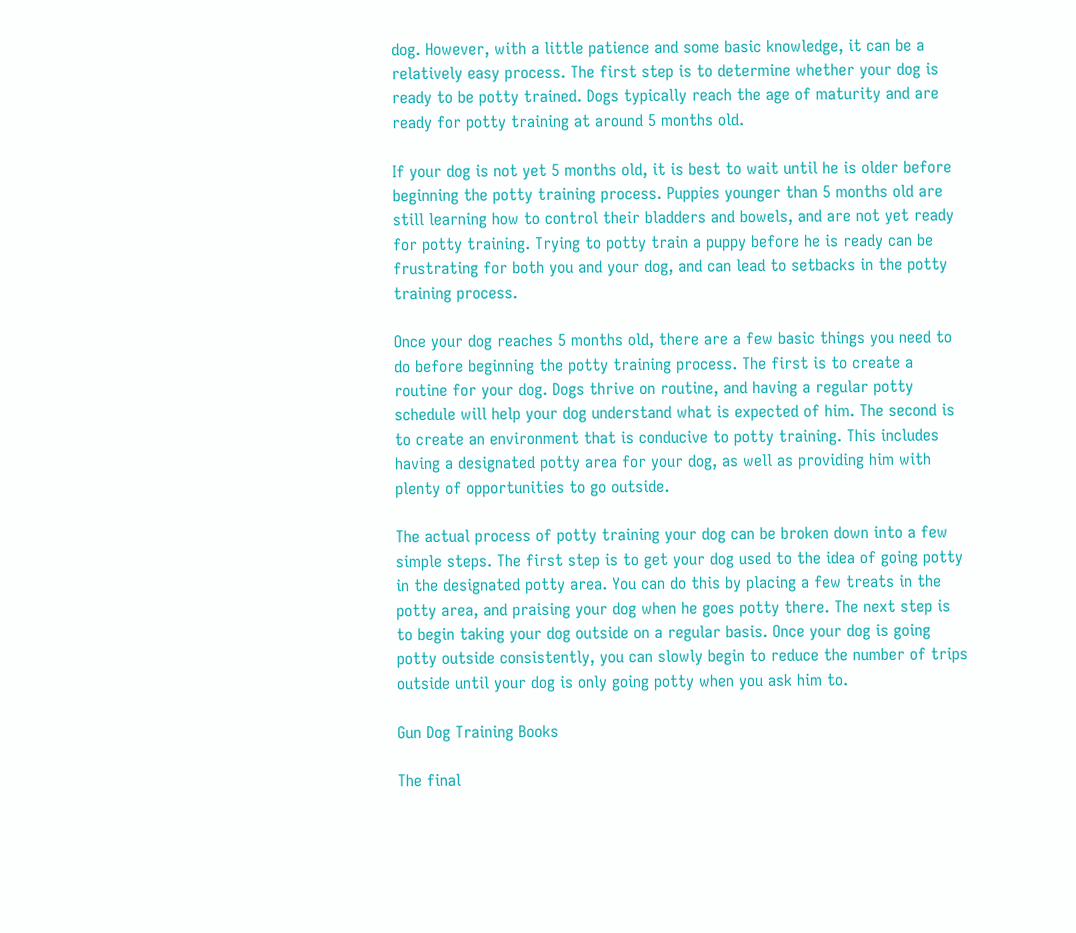dog. However, with a little patience and some basic knowledge, it can be a relatively easy process. The first step is to determine whether your dog is ready to be potty trained. Dogs typically reach the age of maturity and are ready for potty training at around 5 months old.

If your dog is not yet 5 months old, it is best to wait until he is older before beginning the potty training process. Puppies younger than 5 months old are still learning how to control their bladders and bowels, and are not yet ready for potty training. Trying to potty train a puppy before he is ready can be frustrating for both you and your dog, and can lead to setbacks in the potty training process.

Once your dog reaches 5 months old, there are a few basic things you need to do before beginning the potty training process. The first is to create a routine for your dog. Dogs thrive on routine, and having a regular potty schedule will help your dog understand what is expected of him. The second is to create an environment that is conducive to potty training. This includes having a designated potty area for your dog, as well as providing him with plenty of opportunities to go outside.

The actual process of potty training your dog can be broken down into a few simple steps. The first step is to get your dog used to the idea of going potty in the designated potty area. You can do this by placing a few treats in the potty area, and praising your dog when he goes potty there. The next step is to begin taking your dog outside on a regular basis. Once your dog is going potty outside consistently, you can slowly begin to reduce the number of trips outside until your dog is only going potty when you ask him to.

Gun Dog Training Books

The final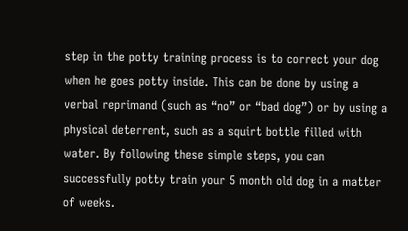step in the potty training process is to correct your dog when he goes potty inside. This can be done by using a verbal reprimand (such as “no” or “bad dog”) or by using a physical deterrent, such as a squirt bottle filled with water. By following these simple steps, you can successfully potty train your 5 month old dog in a matter of weeks.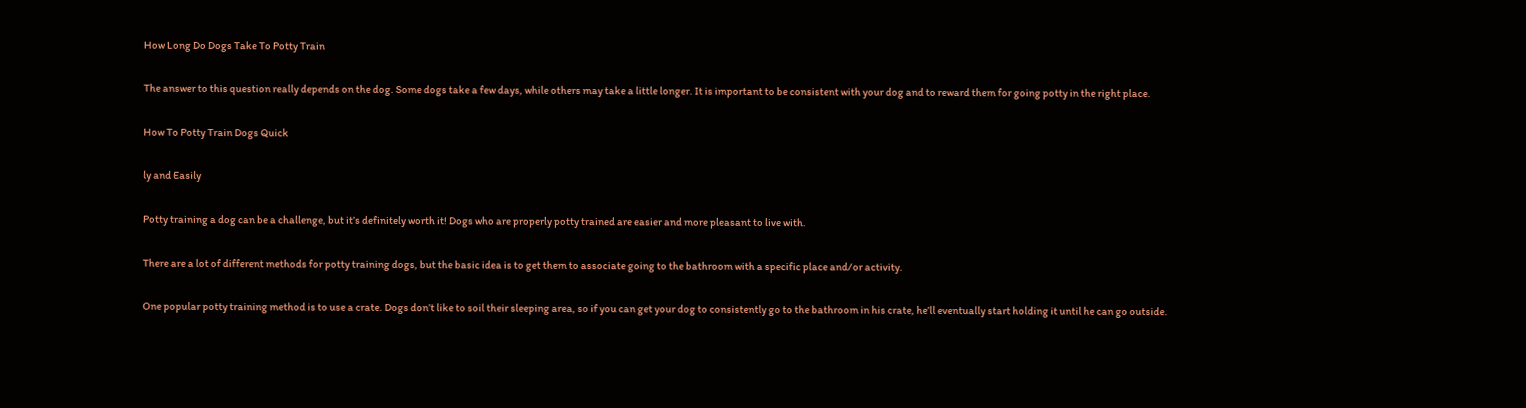How Long Do Dogs Take To Potty Train

The answer to this question really depends on the dog. Some dogs take a few days, while others may take a little longer. It is important to be consistent with your dog and to reward them for going potty in the right place.

How To Potty Train Dogs Quick

ly and Easily

Potty training a dog can be a challenge, but it’s definitely worth it! Dogs who are properly potty trained are easier and more pleasant to live with.

There are a lot of different methods for potty training dogs, but the basic idea is to get them to associate going to the bathroom with a specific place and/or activity.

One popular potty training method is to use a crate. Dogs don’t like to soil their sleeping area, so if you can get your dog to consistently go to the bathroom in his crate, he’ll eventually start holding it until he can go outside.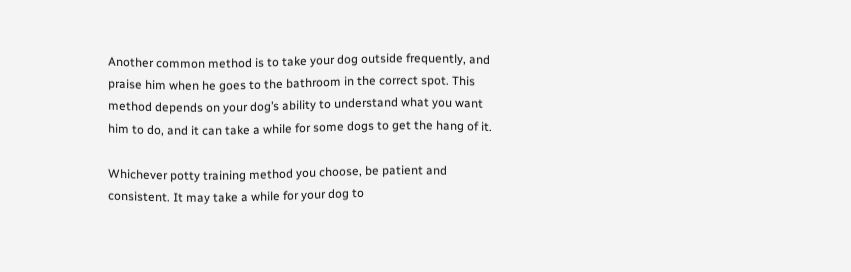Another common method is to take your dog outside frequently, and praise him when he goes to the bathroom in the correct spot. This method depends on your dog’s ability to understand what you want him to do, and it can take a while for some dogs to get the hang of it.

Whichever potty training method you choose, be patient and consistent. It may take a while for your dog to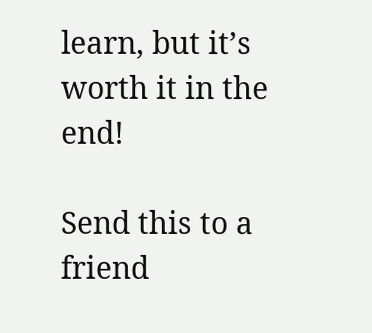learn, but it’s worth it in the end!

Send this to a friend